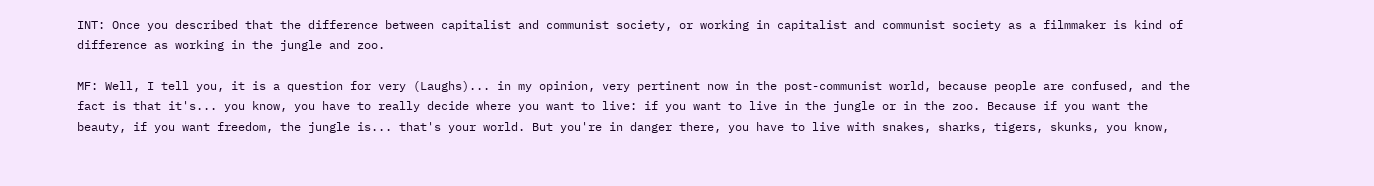INT: Once you described that the difference between capitalist and communist society, or working in capitalist and communist society as a filmmaker is kind of difference as working in the jungle and zoo.

MF: Well, I tell you, it is a question for very (Laughs)... in my opinion, very pertinent now in the post-communist world, because people are confused, and the fact is that it's... you know, you have to really decide where you want to live: if you want to live in the jungle or in the zoo. Because if you want the beauty, if you want freedom, the jungle is... that's your world. But you're in danger there, you have to live with snakes, sharks, tigers, skunks, you know,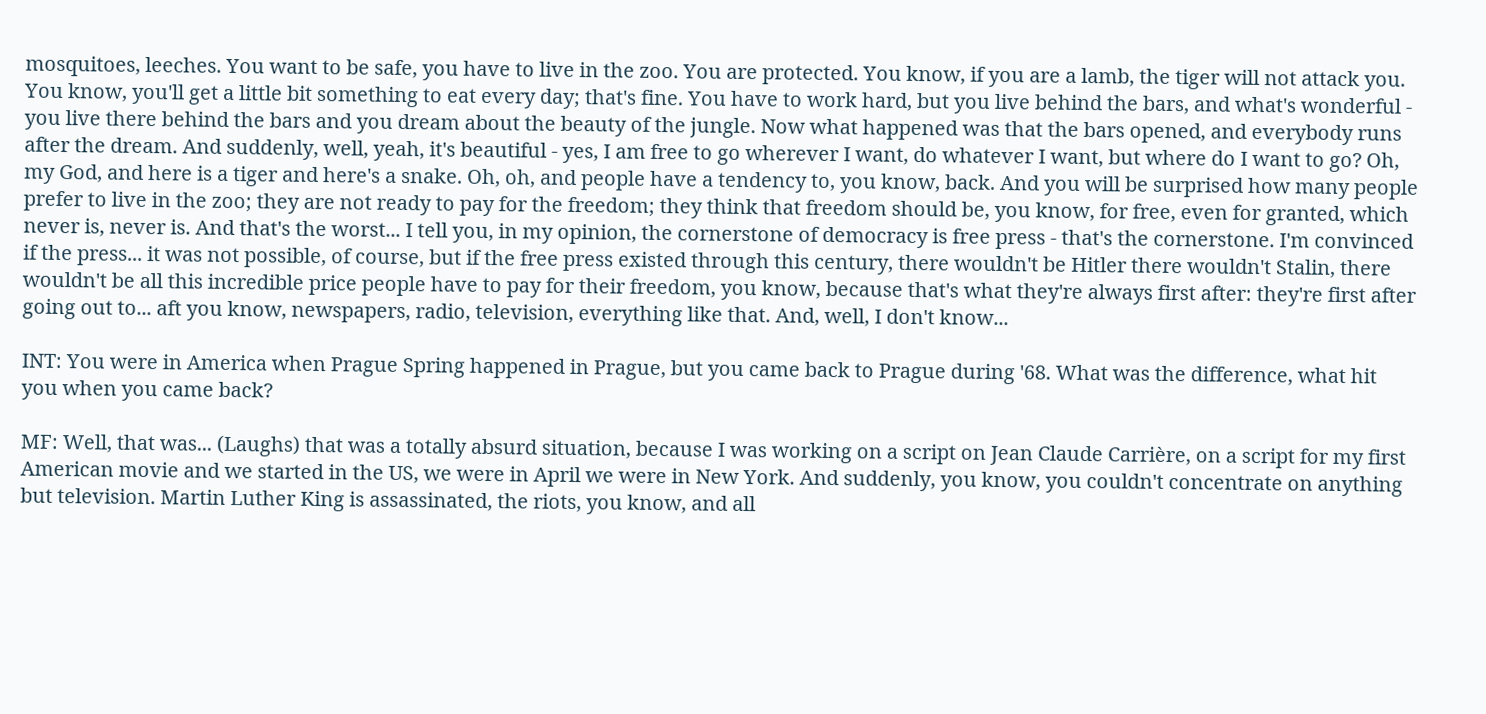mosquitoes, leeches. You want to be safe, you have to live in the zoo. You are protected. You know, if you are a lamb, the tiger will not attack you. You know, you'll get a little bit something to eat every day; that's fine. You have to work hard, but you live behind the bars, and what's wonderful - you live there behind the bars and you dream about the beauty of the jungle. Now what happened was that the bars opened, and everybody runs after the dream. And suddenly, well, yeah, it's beautiful - yes, I am free to go wherever I want, do whatever I want, but where do I want to go? Oh, my God, and here is a tiger and here's a snake. Oh, oh, and people have a tendency to, you know, back. And you will be surprised how many people prefer to live in the zoo; they are not ready to pay for the freedom; they think that freedom should be, you know, for free, even for granted, which never is, never is. And that's the worst... I tell you, in my opinion, the cornerstone of democracy is free press - that's the cornerstone. I'm convinced if the press... it was not possible, of course, but if the free press existed through this century, there wouldn't be Hitler there wouldn't Stalin, there wouldn't be all this incredible price people have to pay for their freedom, you know, because that's what they're always first after: they're first after going out to... aft you know, newspapers, radio, television, everything like that. And, well, I don't know...

INT: You were in America when Prague Spring happened in Prague, but you came back to Prague during '68. What was the difference, what hit you when you came back?

MF: Well, that was... (Laughs) that was a totally absurd situation, because I was working on a script on Jean Claude Carrière, on a script for my first American movie and we started in the US, we were in April we were in New York. And suddenly, you know, you couldn't concentrate on anything but television. Martin Luther King is assassinated, the riots, you know, and all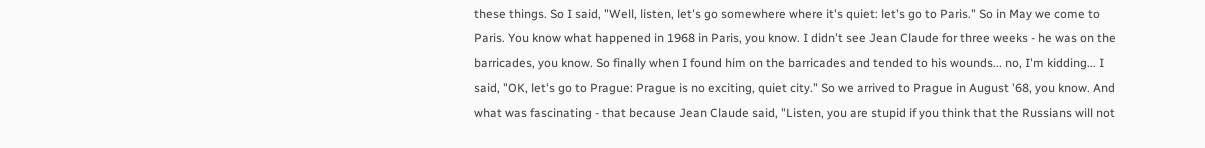these things. So I said, "Well, listen, let's go somewhere where it's quiet: let's go to Paris." So in May we come to Paris. You know what happened in 1968 in Paris, you know. I didn't see Jean Claude for three weeks - he was on the barricades, you know. So finally when I found him on the barricades and tended to his wounds... no, I'm kidding... I said, "OK, let's go to Prague: Prague is no exciting, quiet city." So we arrived to Prague in August '68, you know. And what was fascinating - that because Jean Claude said, "Listen, you are stupid if you think that the Russians will not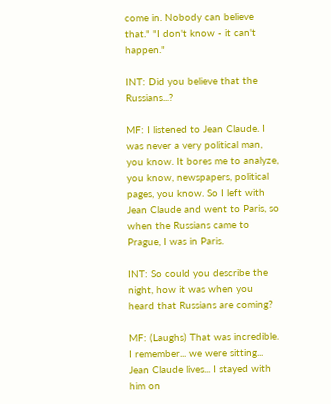come in. Nobody can believe that." "I don't know - it can't happen."

INT: Did you believe that the Russians...?

MF: I listened to Jean Claude. I was never a very political man, you know. It bores me to analyze, you know, newspapers, political pages, you know. So I left with Jean Claude and went to Paris, so when the Russians came to Prague, I was in Paris.

INT: So could you describe the night, how it was when you heard that Russians are coming?

MF: (Laughs) That was incredible. I remember... we were sitting... Jean Claude lives... I stayed with him on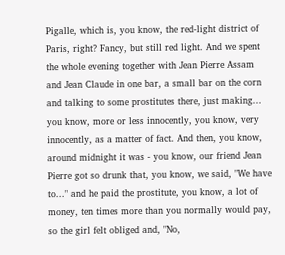Pigalle, which is, you know, the red-light district of Paris, right? Fancy, but still red light. And we spent the whole evening together with Jean Pierre Assam and Jean Claude in one bar, a small bar on the corn and talking to some prostitutes there, just making... you know, more or less innocently, you know, very innocently, as a matter of fact. And then, you know, around midnight it was - you know, our friend Jean Pierre got so drunk that, you know, we said, "We have to..." and he paid the prostitute, you know, a lot of money, ten times more than you normally would pay, so the girl felt obliged and, "No,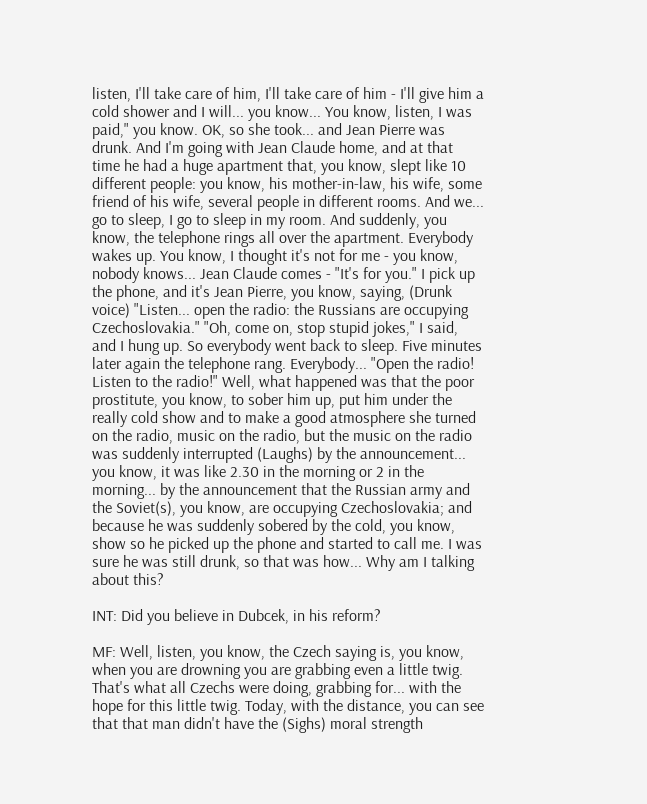listen, I'll take care of him, I'll take care of him - I'll give him a cold shower and I will... you know... You know, listen, I was paid," you know. OK, so she took... and Jean Pierre was drunk. And I'm going with Jean Claude home, and at that time he had a huge apartment that, you know, slept like 10 different people: you know, his mother-in-law, his wife, some friend of his wife, several people in different rooms. And we... go to sleep, I go to sleep in my room. And suddenly, you know, the telephone rings all over the apartment. Everybody wakes up. You know, I thought it's not for me - you know, nobody knows... Jean Claude comes - "It's for you." I pick up the phone, and it's Jean Pierre, you know, saying, (Drunk voice) "Listen... open the radio: the Russians are occupying Czechoslovakia." "Oh, come on, stop stupid jokes," I said, and I hung up. So everybody went back to sleep. Five minutes later again the telephone rang. Everybody... "Open the radio! Listen to the radio!" Well, what happened was that the poor prostitute, you know, to sober him up, put him under the really cold show and to make a good atmosphere she turned on the radio, music on the radio, but the music on the radio was suddenly interrupted (Laughs) by the announcement... you know, it was like 2.30 in the morning or 2 in the morning... by the announcement that the Russian army and the Soviet(s), you know, are occupying Czechoslovakia; and because he was suddenly sobered by the cold, you know, show so he picked up the phone and started to call me. I was sure he was still drunk, so that was how... Why am I talking about this?

INT: Did you believe in Dubcek, in his reform?

MF: Well, listen, you know, the Czech saying is, you know, when you are drowning you are grabbing even a little twig. That's what all Czechs were doing, grabbing for... with the hope for this little twig. Today, with the distance, you can see that that man didn't have the (Sighs) moral strength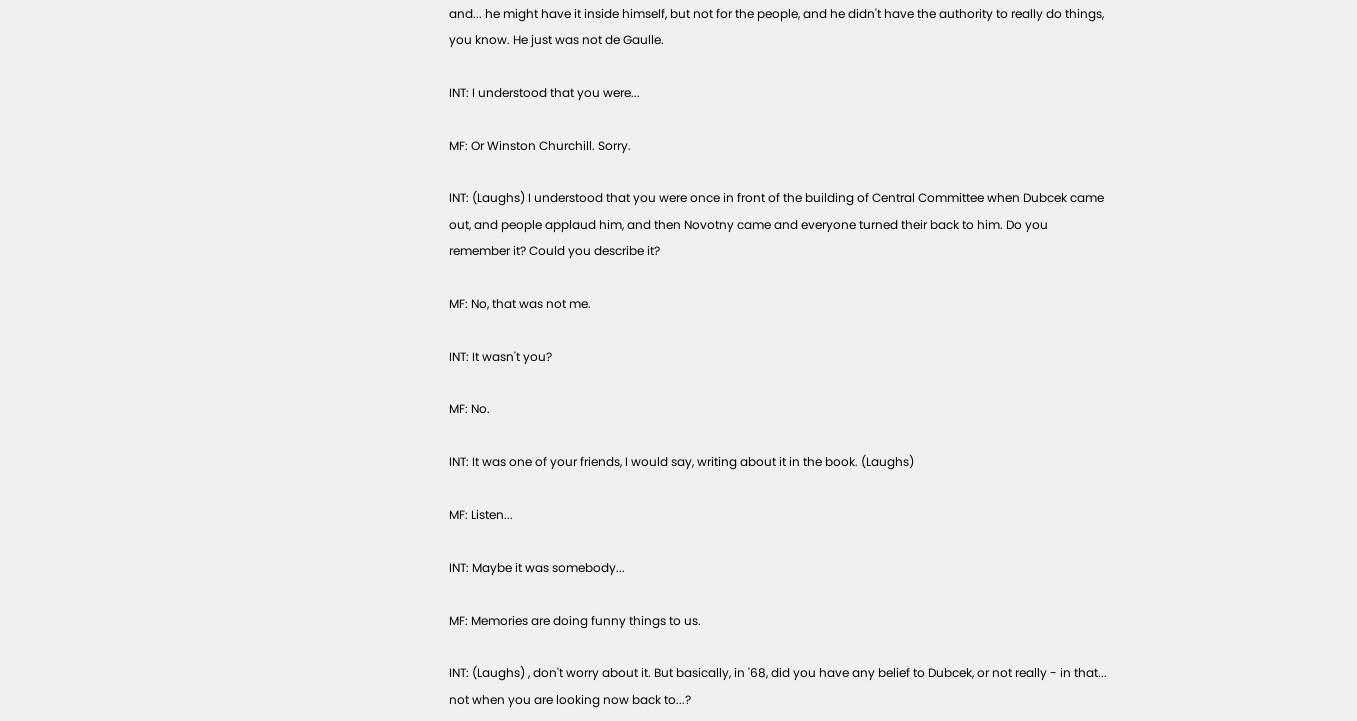and... he might have it inside himself, but not for the people, and he didn't have the authority to really do things, you know. He just was not de Gaulle.

INT: I understood that you were...

MF: Or Winston Churchill. Sorry.

INT: (Laughs) I understood that you were once in front of the building of Central Committee when Dubcek came out, and people applaud him, and then Novotny came and everyone turned their back to him. Do you remember it? Could you describe it?

MF: No, that was not me.

INT: It wasn't you?

MF: No.

INT: It was one of your friends, I would say, writing about it in the book. (Laughs)

MF: Listen...

INT: Maybe it was somebody...

MF: Memories are doing funny things to us.

INT: (Laughs) , don't worry about it. But basically, in '68, did you have any belief to Dubcek, or not really - in that... not when you are looking now back to...?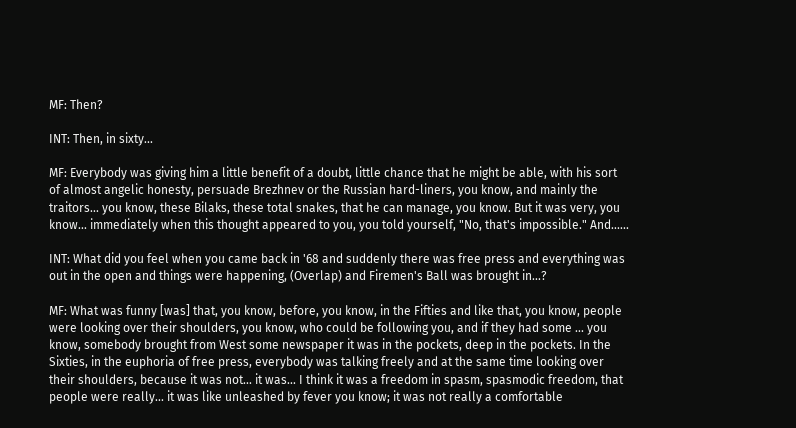MF: Then?

INT: Then, in sixty...

MF: Everybody was giving him a little benefit of a doubt, little chance that he might be able, with his sort of almost angelic honesty, persuade Brezhnev or the Russian hard-liners, you know, and mainly the traitors... you know, these Bilaks, these total snakes, that he can manage, you know. But it was very, you know... immediately when this thought appeared to you, you told yourself, "No, that's impossible." And......

INT: What did you feel when you came back in '68 and suddenly there was free press and everything was out in the open and things were happening, (Overlap) and Firemen's Ball was brought in...?

MF: What was funny [was] that, you know, before, you know, in the Fifties and like that, you know, people were looking over their shoulders, you know, who could be following you, and if they had some ... you know, somebody brought from West some newspaper it was in the pockets, deep in the pockets. In the Sixties, in the euphoria of free press, everybody was talking freely and at the same time looking over their shoulders, because it was not... it was... I think it was a freedom in spasm, spasmodic freedom, that people were really... it was like unleashed by fever you know; it was not really a comfortable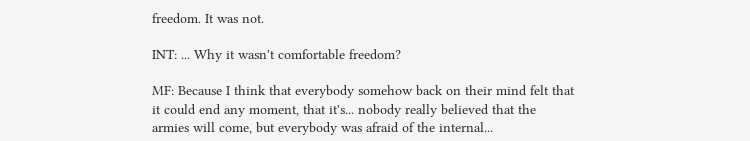freedom. It was not.

INT: ... Why it wasn't comfortable freedom?

MF: Because I think that everybody somehow back on their mind felt that it could end any moment, that it's... nobody really believed that the armies will come, but everybody was afraid of the internal...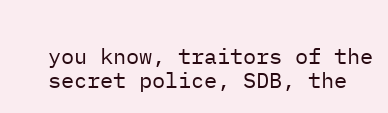you know, traitors of the secret police, SDB, the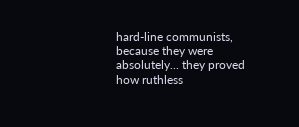hard-line communists, because they were absolutely... they proved how ruthless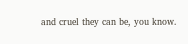and cruel they can be, you know.